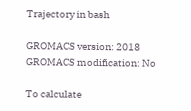Trajectory in bash

GROMACS version: 2018
GROMACS modification: No

To calculate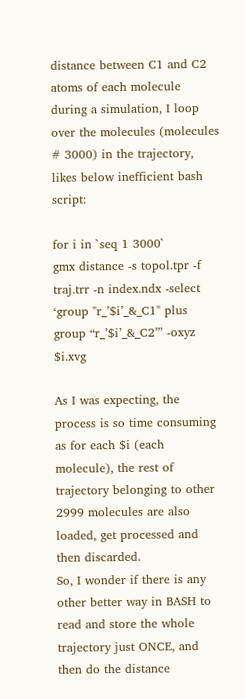distance between C1 and C2 atoms of each molecule during a simulation, I loop over the molecules (molecules # 3000) in the trajectory, likes below inefficient bash script:

for i in `seq 1 3000`
gmx distance -s topol.tpr -f traj.trr -n index.ndx -select ‘group "r_’$i’_&_C1" plus group “r_’$i’_&_C2”’ -oxyz $i.xvg

As I was expecting, the process is so time consuming as for each $i (each molecule), the rest of trajectory belonging to other 2999 molecules are also loaded, get processed and then discarded.
So, I wonder if there is any other better way in BASH to read and store the whole trajectory just ONCE, and then do the distance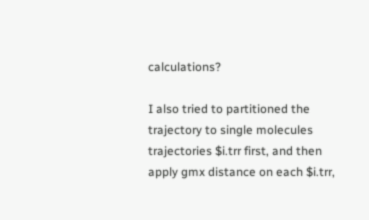calculations?

I also tried to partitioned the trajectory to single molecules trajectories $i.trr first, and then apply gmx distance on each $i.trr,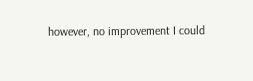however, no improvement I could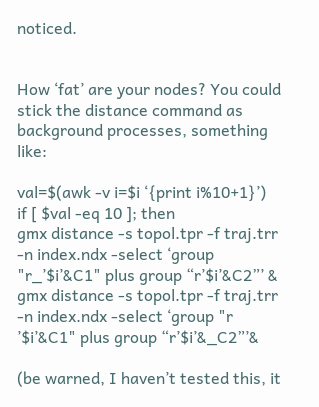noticed.


How ‘fat’ are your nodes? You could stick the distance command as background processes, something like:

val=$(awk -v i=$i ‘{print i%10+1}’)
if [ $val -eq 10 ]; then
gmx distance -s topol.tpr -f traj.trr -n index.ndx -select ‘group "r_’$i’&C1" plus group “r’$i’&C2”’ &
gmx distance -s topol.tpr -f traj.trr -n index.ndx -select ‘group "r
’$i’&C1" plus group “r’$i’&_C2”’&

(be warned, I haven’t tested this, it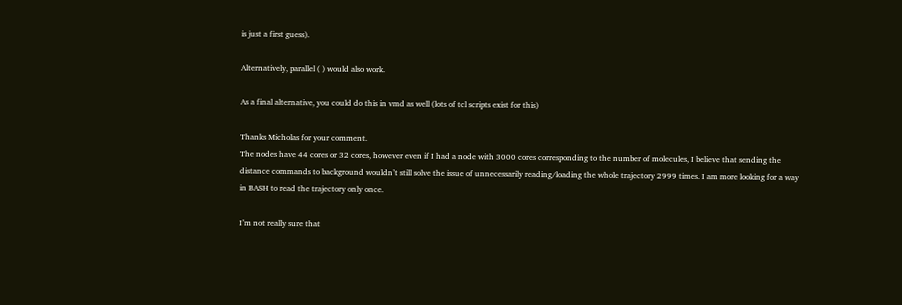is just a first guess).

Alternatively, parallel ( ) would also work.

As a final alternative, you could do this in vmd as well (lots of tcl scripts exist for this)

Thanks Micholas for your comment.
The nodes have 44 cores or 32 cores, however even if I had a node with 3000 cores corresponding to the number of molecules, I believe that sending the distance commands to background wouldn’t still solve the issue of unnecessarily reading/loading the whole trajectory 2999 times. I am more looking for a way in BASH to read the trajectory only once.

I’m not really sure that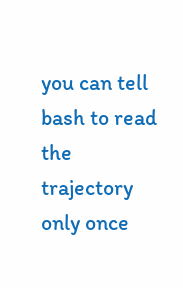you can tell bash to read the trajectory only once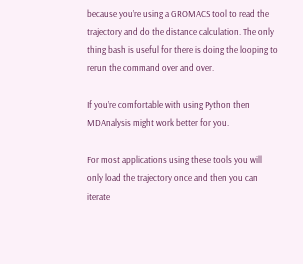because you’re using a GROMACS tool to read the trajectory and do the distance calculation. The only thing bash is useful for there is doing the looping to rerun the command over and over.

If you’re comfortable with using Python then MDAnalysis might work better for you.

For most applications using these tools you will only load the trajectory once and then you can iterate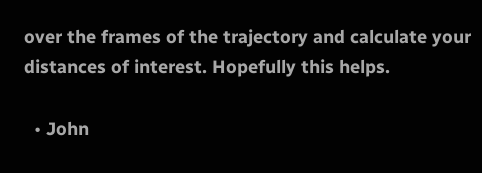over the frames of the trajectory and calculate your distances of interest. Hopefully this helps.

  • John